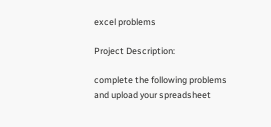excel problems

Project Description:

complete the following problems and upload your spreadsheet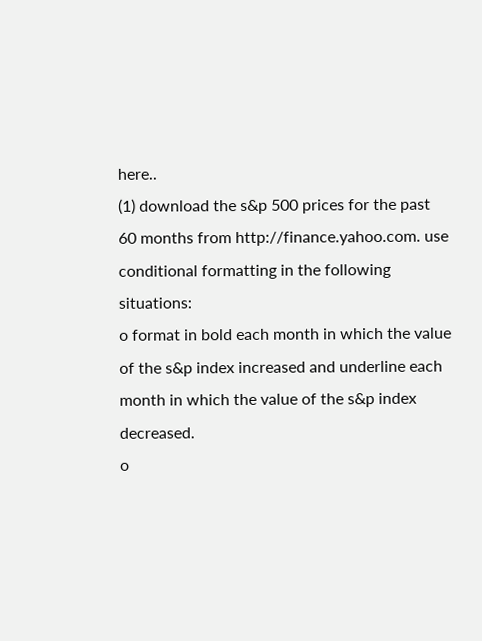here..
(1) download the s&p 500 prices for the past 60 months from http://finance.yahoo.com. use conditional formatting in the following situations:
o format in bold each month in which the value of the s&p index increased and underline each month in which the value of the s&p index decreased.
o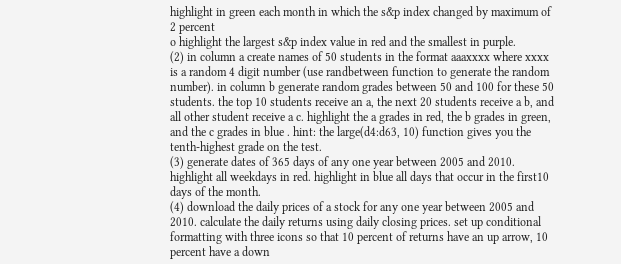highlight in green each month in which the s&p index changed by maximum of 2 percent
o highlight the largest s&p index value in red and the smallest in purple.
(2) in column a create names of 50 students in the format aaaxxxx where xxxx is a random 4 digit number (use randbetween function to generate the random number). in column b generate random grades between 50 and 100 for these 50 students. the top 10 students receive an a, the next 20 students receive a b, and all other student receive a c. highlight the a grades in red, the b grades in green, and the c grades in blue . hint: the large(d4:d63, 10) function gives you the tenth-highest grade on the test.
(3) generate dates of 365 days of any one year between 2005 and 2010. highlight all weekdays in red. highlight in blue all days that occur in the first10 days of the month.
(4) download the daily prices of a stock for any one year between 2005 and 2010. calculate the daily returns using daily closing prices. set up conditional formatting with three icons so that 10 percent of returns have an up arrow, 10 percent have a down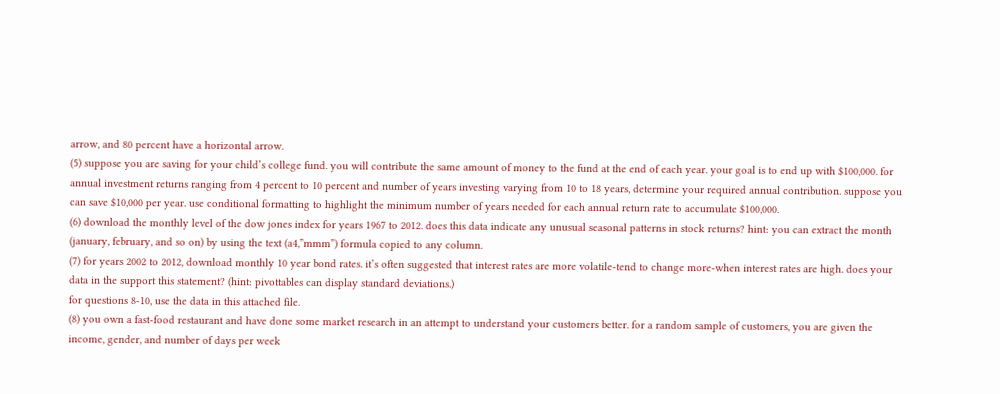arrow, and 80 percent have a horizontal arrow.
(5) suppose you are saving for your child’s college fund. you will contribute the same amount of money to the fund at the end of each year. your goal is to end up with $100,000. for annual investment returns ranging from 4 percent to 10 percent and number of years investing varying from 10 to 18 years, determine your required annual contribution. suppose you can save $10,000 per year. use conditional formatting to highlight the minimum number of years needed for each annual return rate to accumulate $100,000.
(6) download the monthly level of the dow jones index for years 1967 to 2012. does this data indicate any unusual seasonal patterns in stock returns? hint: you can extract the month (january, february, and so on) by using the text (a4,”mmm”) formula copied to any column.
(7) for years 2002 to 2012, download monthly 10 year bond rates. it’s often suggested that interest rates are more volatile-tend to change more-when interest rates are high. does your data in the support this statement? (hint: pivottables can display standard deviations.)
for questions 8-10, use the data in this attached file.
(8) you own a fast-food restaurant and have done some market research in an attempt to understand your customers better. for a random sample of customers, you are given the income, gender, and number of days per week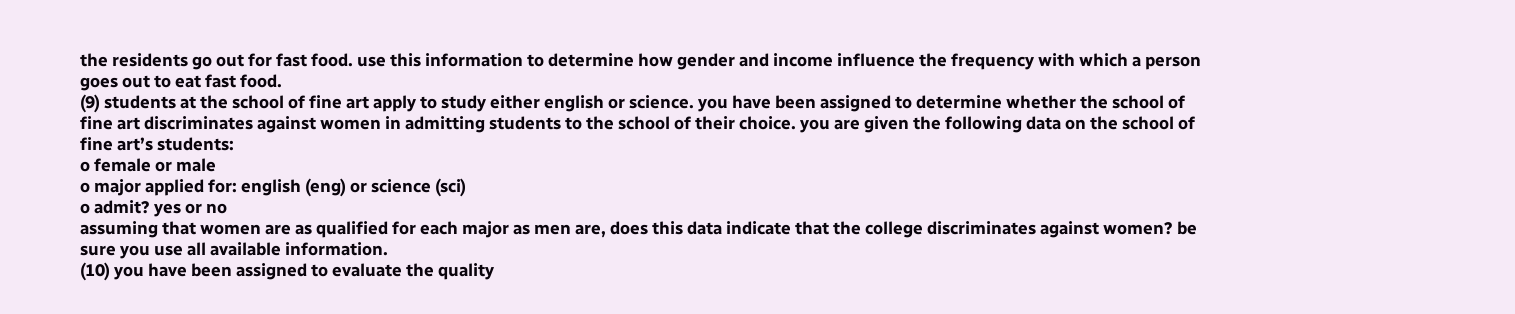the residents go out for fast food. use this information to determine how gender and income influence the frequency with which a person goes out to eat fast food.
(9) students at the school of fine art apply to study either english or science. you have been assigned to determine whether the school of fine art discriminates against women in admitting students to the school of their choice. you are given the following data on the school of fine art’s students:
o female or male
o major applied for: english (eng) or science (sci)
o admit? yes or no
assuming that women are as qualified for each major as men are, does this data indicate that the college discriminates against women? be sure you use all available information.
(10) you have been assigned to evaluate the quality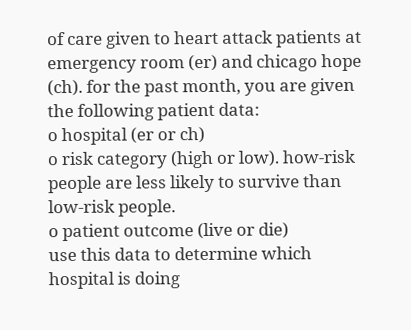of care given to heart attack patients at emergency room (er) and chicago hope (ch). for the past month, you are given the following patient data:
o hospital (er or ch)
o risk category (high or low). how-risk people are less likely to survive than low-risk people.
o patient outcome (live or die)
use this data to determine which hospital is doing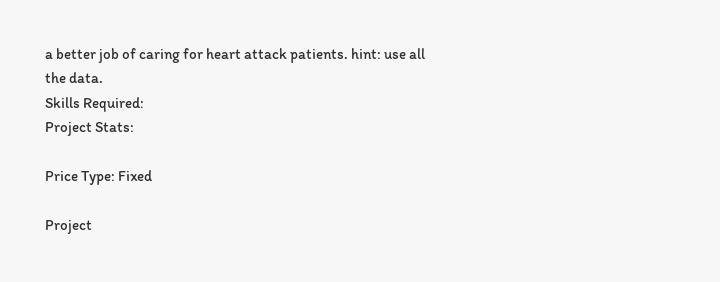a better job of caring for heart attack patients. hint: use all the data.
Skills Required:
Project Stats:

Price Type: Fixed

Project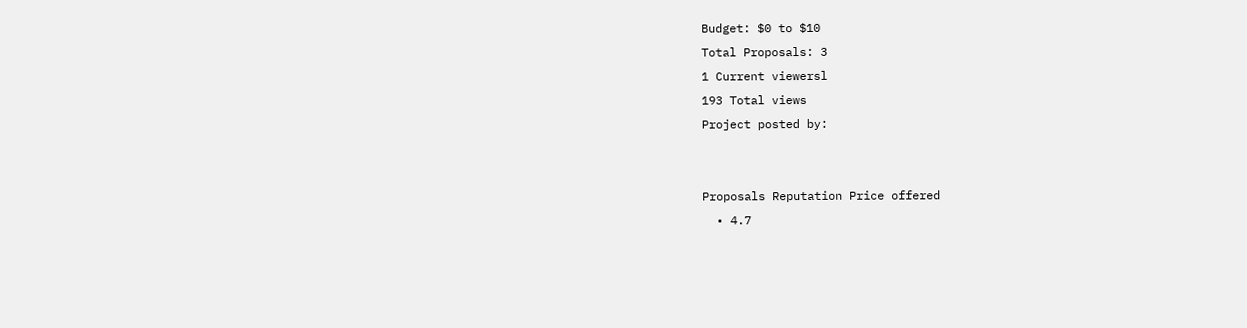Budget: $0 to $10
Total Proposals: 3
1 Current viewersl
193 Total views
Project posted by:


Proposals Reputation Price offered
  • 4.7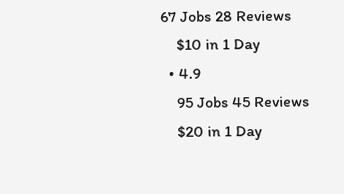67 Jobs 28 Reviews
    $10 in 1 Day
  • 4.9
    95 Jobs 45 Reviews
    $20 in 1 Day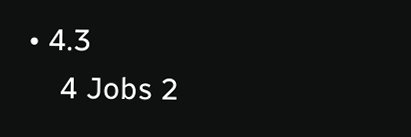• 4.3
    4 Jobs 2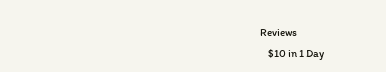Reviews
    $10 in 1 Day